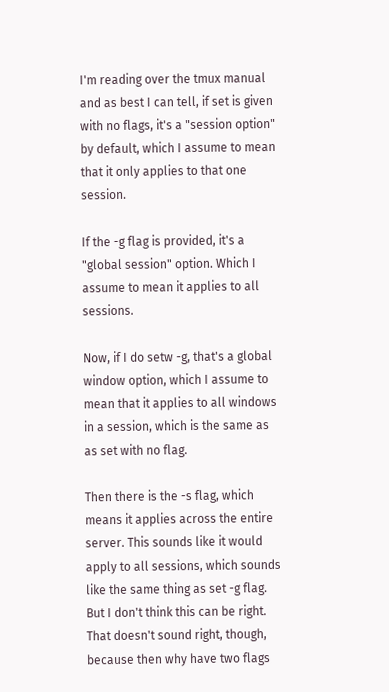I'm reading over the tmux manual and as best I can tell, if set is given with no flags, it's a "session option" by default, which I assume to mean that it only applies to that one session.

If the -g flag is provided, it's a "global session" option. Which I assume to mean it applies to all sessions.

Now, if I do setw -g, that's a global window option, which I assume to mean that it applies to all windows in a session, which is the same as as set with no flag.

Then there is the -s flag, which means it applies across the entire server. This sounds like it would apply to all sessions, which sounds like the same thing as set -g flag. But I don't think this can be right. That doesn't sound right, though, because then why have two flags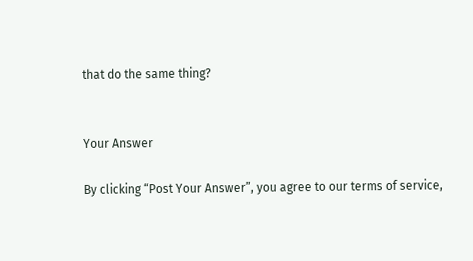that do the same thing?


Your Answer

By clicking “Post Your Answer”, you agree to our terms of service,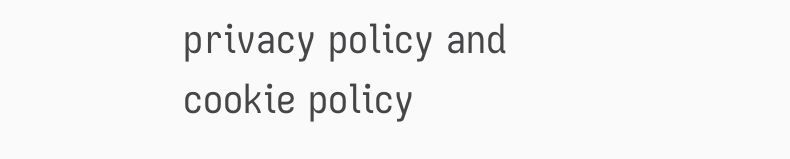privacy policy and cookie policy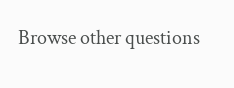Browse other questions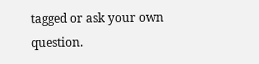tagged or ask your own question.